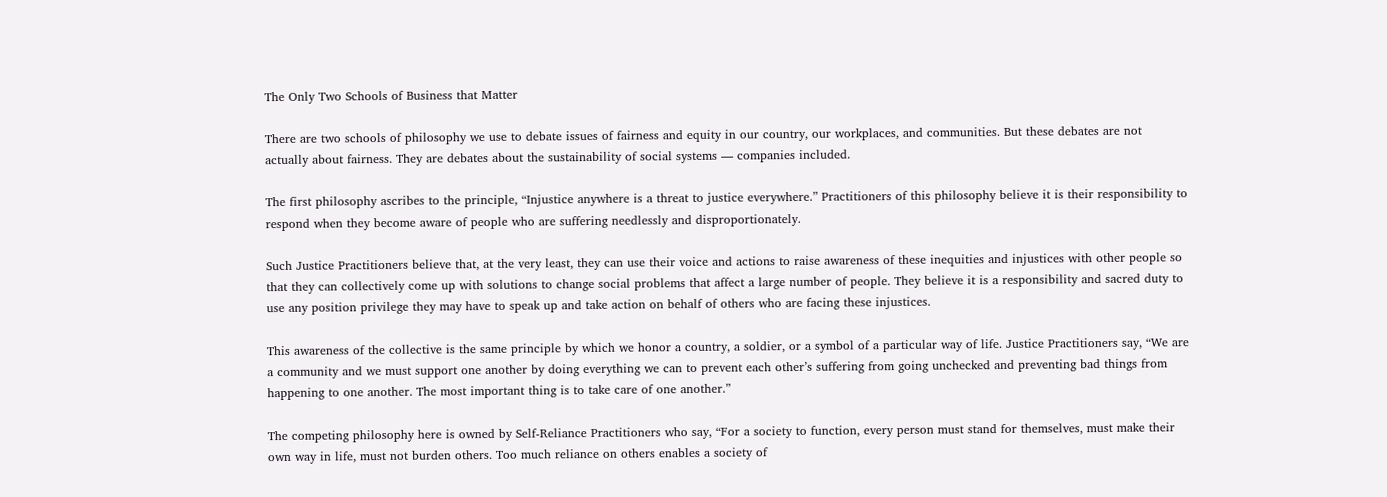The Only Two Schools of Business that Matter

There are two schools of philosophy we use to debate issues of fairness and equity in our country, our workplaces, and communities. But these debates are not actually about fairness. They are debates about the sustainability of social systems — companies included.

The first philosophy ascribes to the principle, “Injustice anywhere is a threat to justice everywhere.” Practitioners of this philosophy believe it is their responsibility to respond when they become aware of people who are suffering needlessly and disproportionately.

Such Justice Practitioners believe that, at the very least, they can use their voice and actions to raise awareness of these inequities and injustices with other people so that they can collectively come up with solutions to change social problems that affect a large number of people. They believe it is a responsibility and sacred duty to use any position privilege they may have to speak up and take action on behalf of others who are facing these injustices.

This awareness of the collective is the same principle by which we honor a country, a soldier, or a symbol of a particular way of life. Justice Practitioners say, “We are a community and we must support one another by doing everything we can to prevent each other’s suffering from going unchecked and preventing bad things from happening to one another. The most important thing is to take care of one another.”

The competing philosophy here is owned by Self-Reliance Practitioners who say, “For a society to function, every person must stand for themselves, must make their own way in life, must not burden others. Too much reliance on others enables a society of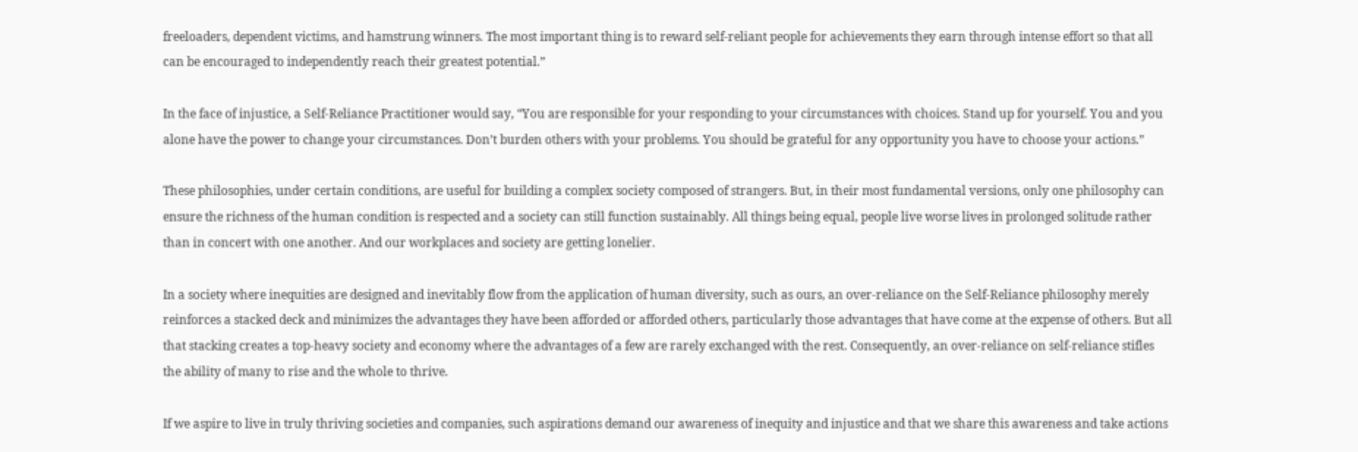freeloaders, dependent victims, and hamstrung winners. The most important thing is to reward self-reliant people for achievements they earn through intense effort so that all can be encouraged to independently reach their greatest potential.”

In the face of injustice, a Self-Reliance Practitioner would say, “You are responsible for your responding to your circumstances with choices. Stand up for yourself. You and you alone have the power to change your circumstances. Don’t burden others with your problems. You should be grateful for any opportunity you have to choose your actions.”

These philosophies, under certain conditions, are useful for building a complex society composed of strangers. But, in their most fundamental versions, only one philosophy can ensure the richness of the human condition is respected and a society can still function sustainably. All things being equal, people live worse lives in prolonged solitude rather than in concert with one another. And our workplaces and society are getting lonelier.

In a society where inequities are designed and inevitably flow from the application of human diversity, such as ours, an over-reliance on the Self-Reliance philosophy merely reinforces a stacked deck and minimizes the advantages they have been afforded or afforded others, particularly those advantages that have come at the expense of others. But all that stacking creates a top-heavy society and economy where the advantages of a few are rarely exchanged with the rest. Consequently, an over-reliance on self-reliance stifles the ability of many to rise and the whole to thrive.

If we aspire to live in truly thriving societies and companies, such aspirations demand our awareness of inequity and injustice and that we share this awareness and take actions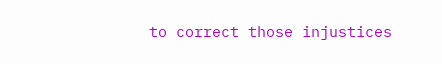to correct those injustices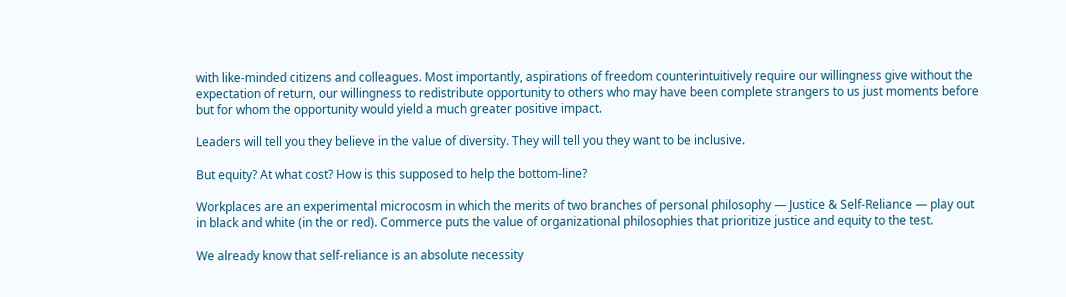with like-minded citizens and colleagues. Most importantly, aspirations of freedom counterintuitively require our willingness give without the expectation of return, our willingness to redistribute opportunity to others who may have been complete strangers to us just moments before but for whom the opportunity would yield a much greater positive impact.

Leaders will tell you they believe in the value of diversity. They will tell you they want to be inclusive.

But equity? At what cost? How is this supposed to help the bottom-line?

Workplaces are an experimental microcosm in which the merits of two branches of personal philosophy — Justice & Self-Reliance — play out in black and white (in the or red). Commerce puts the value of organizational philosophies that prioritize justice and equity to the test.

We already know that self-reliance is an absolute necessity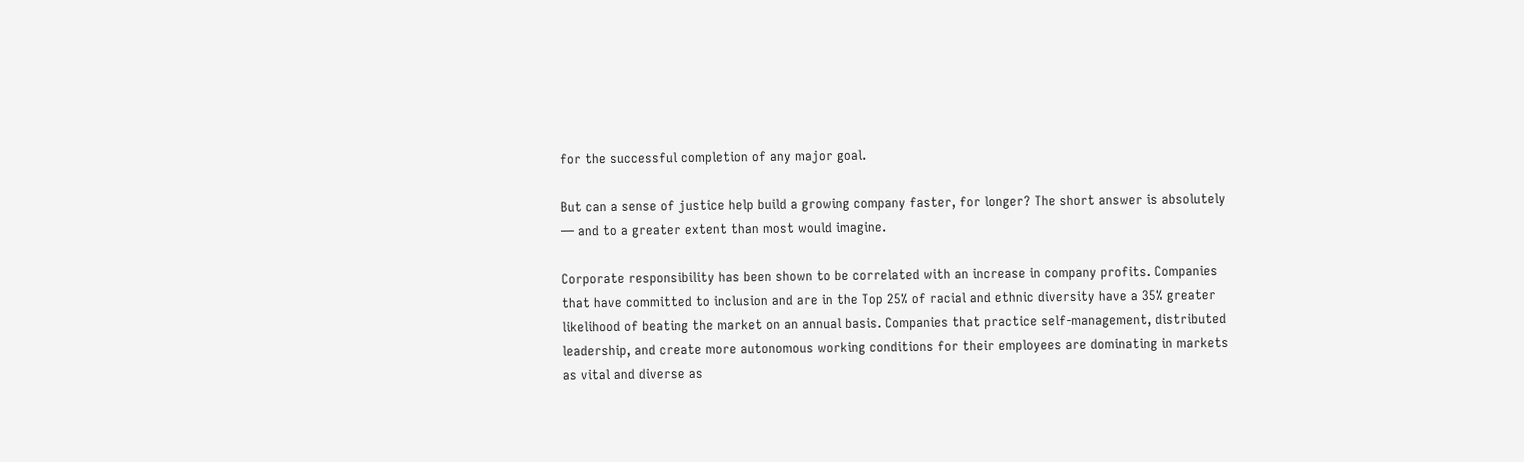for the successful completion of any major goal.

But can a sense of justice help build a growing company faster, for longer? The short answer is absolutely — and to a greater extent than most would imagine.

Corporate responsibility has been shown to be correlated with an increase in company profits. Companies that have committed to inclusion and are in the Top 25% of racial and ethnic diversity have a 35% greater likelihood of beating the market on an annual basis. Companies that practice self-management, distributed leadership, and create more autonomous working conditions for their employees are dominating in markets as vital and diverse as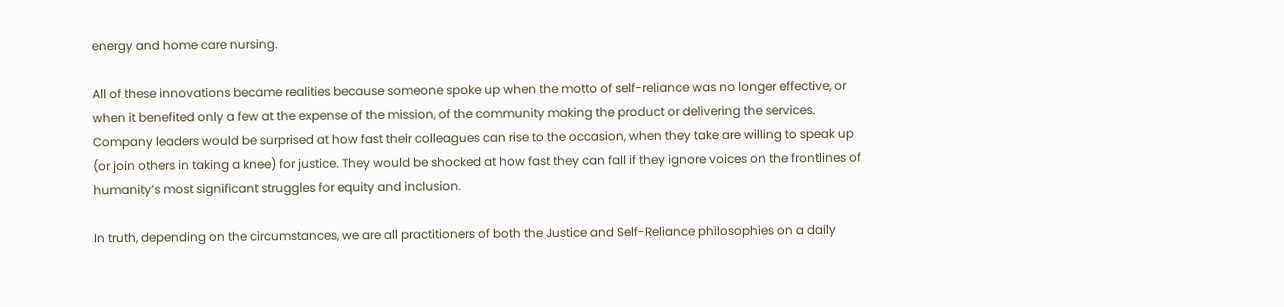energy and home care nursing.

All of these innovations became realities because someone spoke up when the motto of self-reliance was no longer effective, or when it benefited only a few at the expense of the mission, of the community making the product or delivering the services. Company leaders would be surprised at how fast their colleagues can rise to the occasion, when they take are willing to speak up (or join others in taking a knee) for justice. They would be shocked at how fast they can fall if they ignore voices on the frontlines of humanity’s most significant struggles for equity and inclusion.

In truth, depending on the circumstances, we are all practitioners of both the Justice and Self-Reliance philosophies on a daily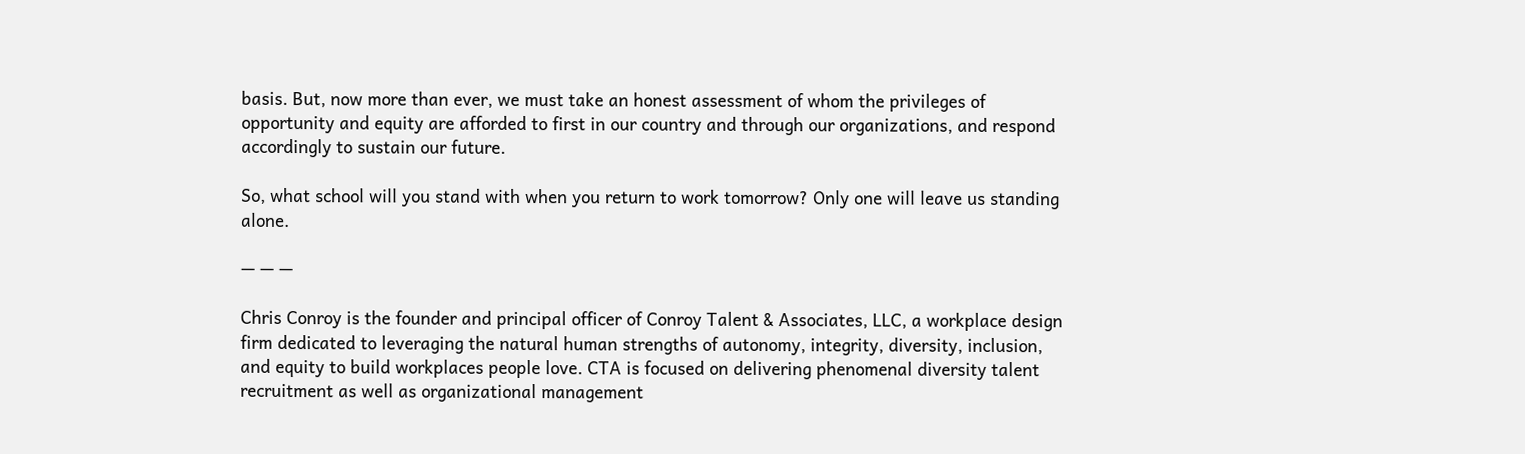basis. But, now more than ever, we must take an honest assessment of whom the privileges of opportunity and equity are afforded to first in our country and through our organizations, and respond accordingly to sustain our future.

So, what school will you stand with when you return to work tomorrow? Only one will leave us standing alone.

— — —

Chris Conroy is the founder and principal officer of Conroy Talent & Associates, LLC, a workplace design firm dedicated to leveraging the natural human strengths of autonomy, integrity, diversity, inclusion, and equity to build workplaces people love. CTA is focused on delivering phenomenal diversity talent recruitment as well as organizational management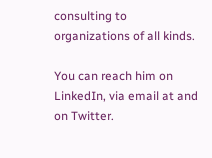consulting to organizations of all kinds.

You can reach him on LinkedIn, via email at and on Twitter.